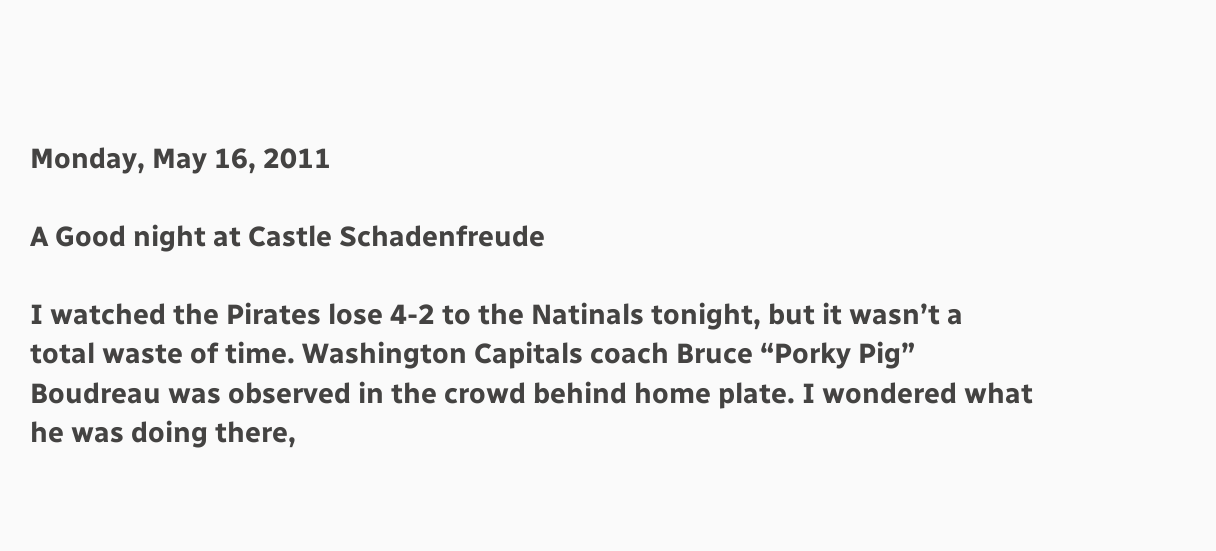Monday, May 16, 2011

A Good night at Castle Schadenfreude

I watched the Pirates lose 4-2 to the Natinals tonight, but it wasn’t a total waste of time. Washington Capitals coach Bruce “Porky Pig” Boudreau was observed in the crowd behind home plate. I wondered what he was doing there,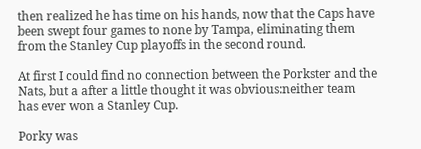then realized he has time on his hands, now that the Caps have been swept four games to none by Tampa, eliminating them from the Stanley Cup playoffs in the second round.

At first I could find no connection between the Porkster and the Nats, but a after a little thought it was obvious:neither team has ever won a Stanley Cup.

Porky was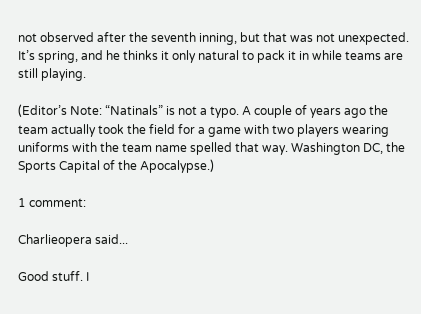not observed after the seventh inning, but that was not unexpected. It’s spring, and he thinks it only natural to pack it in while teams are still playing.

(Editor’s Note: “Natinals” is not a typo. A couple of years ago the team actually took the field for a game with two players wearing uniforms with the team name spelled that way. Washington DC, the Sports Capital of the Apocalypse.)

1 comment:

Charlieopera said...

Good stuff. I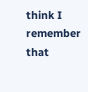think I remember that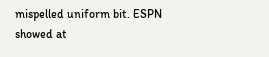mispelled uniform bit. ESPN showed at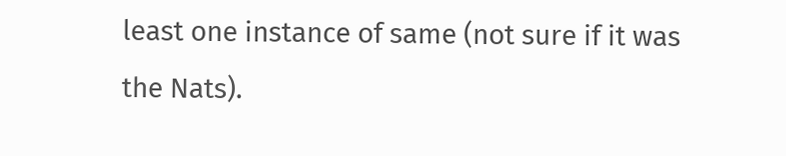least one instance of same (not sure if it was the Nats).